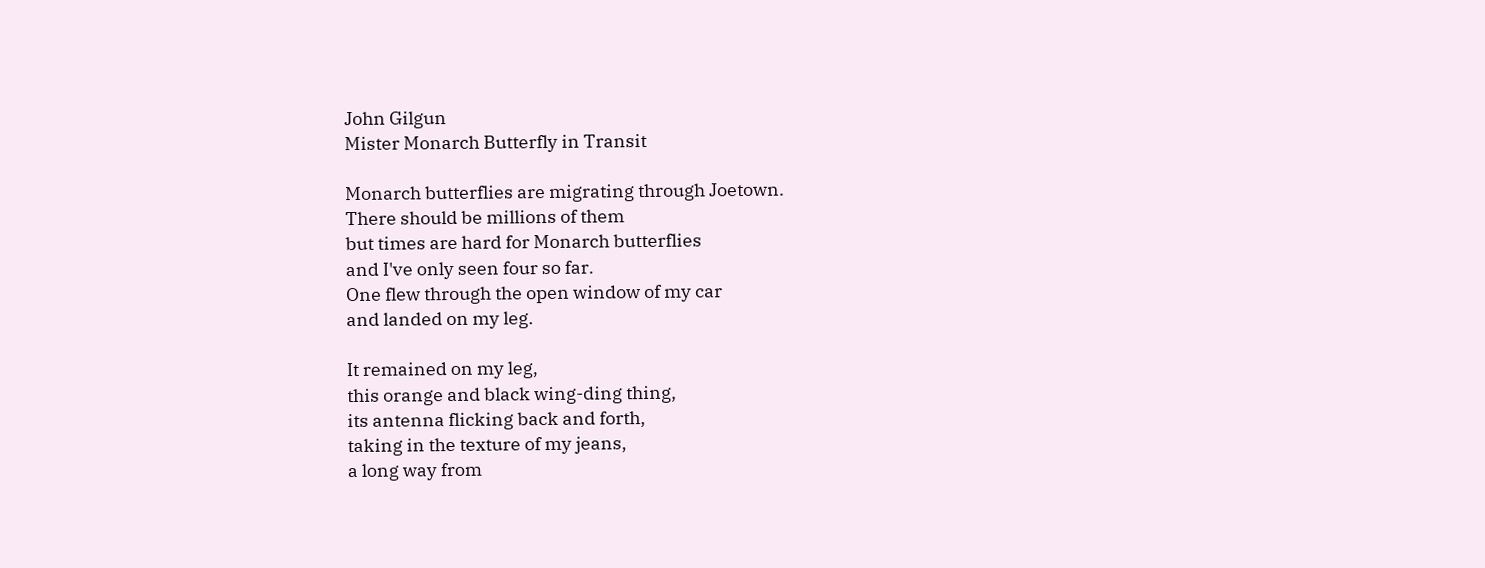John Gilgun
Mister Monarch Butterfly in Transit

Monarch butterflies are migrating through Joetown.
There should be millions of them
but times are hard for Monarch butterflies
and I've only seen four so far.
One flew through the open window of my car
and landed on my leg.

It remained on my leg,
this orange and black wing-ding thing,
its antenna flicking back and forth,
taking in the texture of my jeans,
a long way from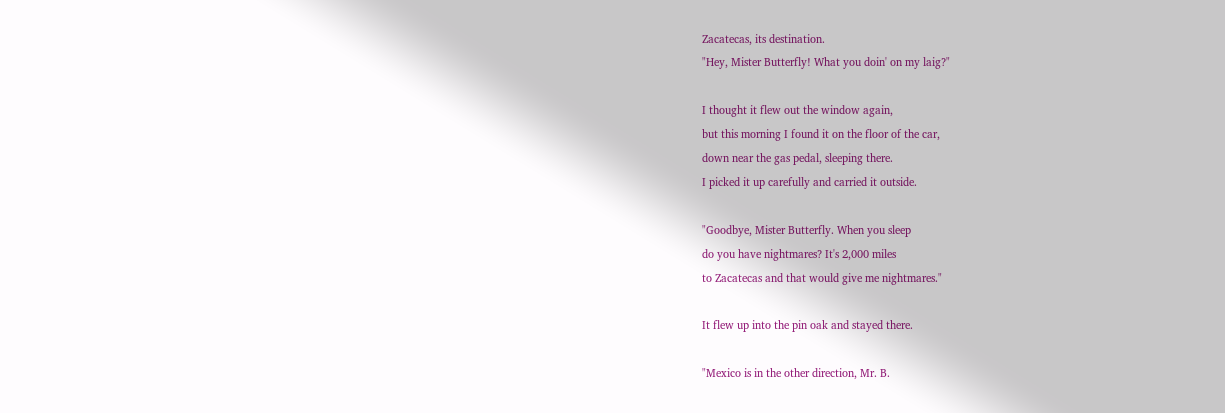Zacatecas, its destination.
"Hey, Mister Butterfly! What you doin' on my laig?"

I thought it flew out the window again,
but this morning I found it on the floor of the car,
down near the gas pedal, sleeping there.
I picked it up carefully and carried it outside.

"Goodbye, Mister Butterfly. When you sleep
do you have nightmares? It's 2,000 miles
to Zacatecas and that would give me nightmares."

It flew up into the pin oak and stayed there.

"Mexico is in the other direction, Mr. B.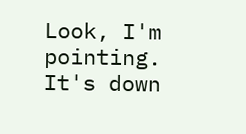Look, I'm pointing. It's down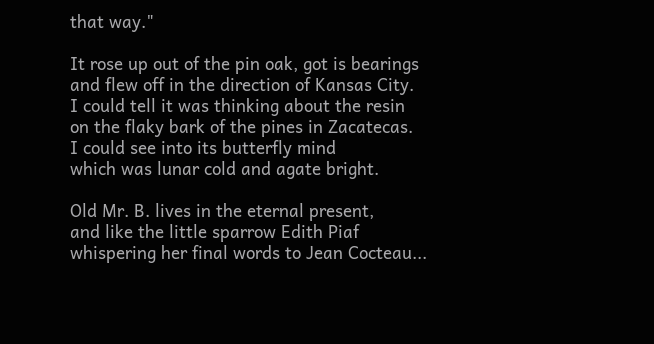that way."

It rose up out of the pin oak, got is bearings
and flew off in the direction of Kansas City.
I could tell it was thinking about the resin
on the flaky bark of the pines in Zacatecas.
I could see into its butterfly mind
which was lunar cold and agate bright.

Old Mr. B. lives in the eternal present,
and like the little sparrow Edith Piaf
whispering her final words to Jean Cocteau...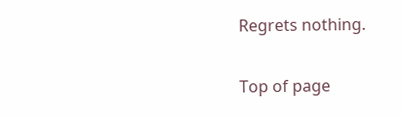Regrets nothing.

Top of page